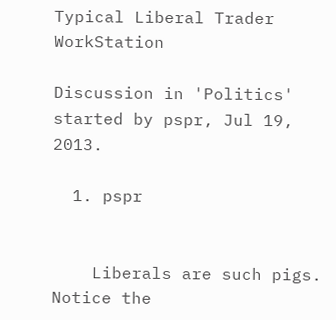Typical Liberal Trader WorkStation

Discussion in 'Politics' started by pspr, Jul 19, 2013.

  1. pspr


    Liberals are such pigs. Notice the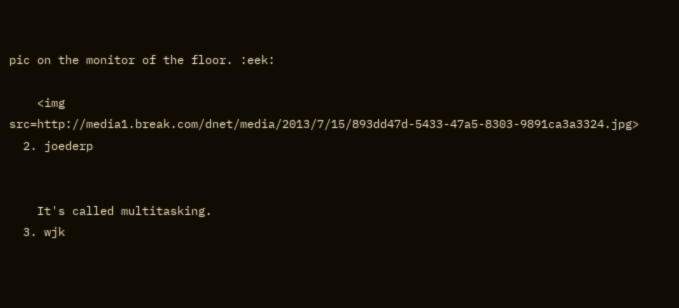pic on the monitor of the floor. :eek:

    <img src=http://media1.break.com/dnet/media/2013/7/15/893dd47d-5433-47a5-8303-9891ca3a3324.jpg>
  2. joederp


    It's called multitasking.
  3. wjk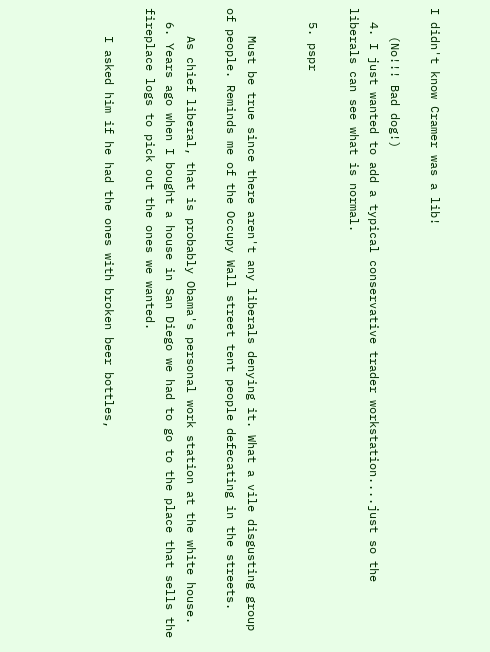I didn't know Cramer was a lib!

    (No!!! Bad dog!)
  4. I just wanted to add a typical conservative trader workstation....just so the liberals can see what is normal.

  5. pspr


    Must be true since there aren't any liberals denying it. What a vile disgusting group of people. Reminds me of the Occupy Wall street tent people defecating in the streets.

    As chief liberal, that is probably Obama's personal work station at the white house.
  6. Years ago when I bought a house in San Diego we had to go to the place that sells the fireplace logs to pick out the ones we wanted.

    I asked him if he had the ones with broken beer bottles,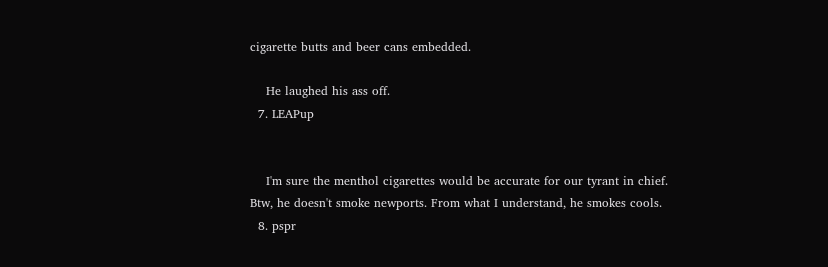cigarette butts and beer cans embedded.

    He laughed his ass off.
  7. LEAPup


    I'm sure the menthol cigarettes would be accurate for our tyrant in chief. Btw, he doesn't smoke newports. From what I understand, he smokes cools.
  8. pspr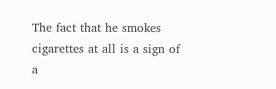The fact that he smokes cigarettes at all is a sign of a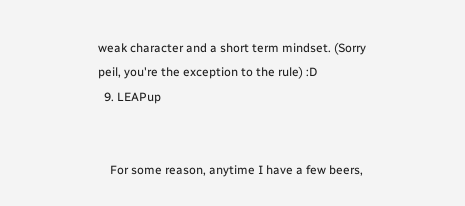weak character and a short term mindset. (Sorry peil, you're the exception to the rule) :D
  9. LEAPup


    For some reason, anytime I have a few beers,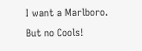I want a Marlboro. But no Cools!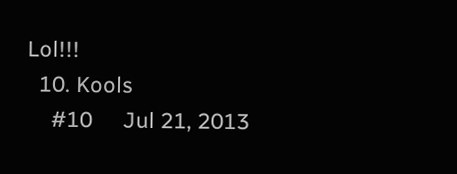Lol!!!
  10. Kools
    #10     Jul 21, 2013